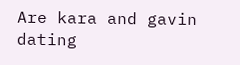Are kara and gavin dating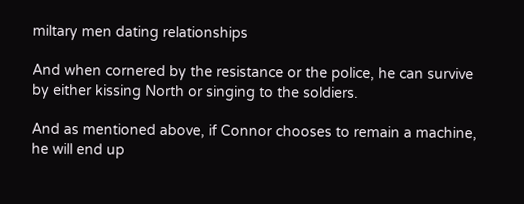miltary men dating relationships

And when cornered by the resistance or the police, he can survive by either kissing North or singing to the soldiers.

And as mentioned above, if Connor chooses to remain a machine, he will end up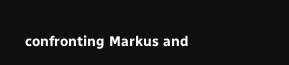confronting Markus and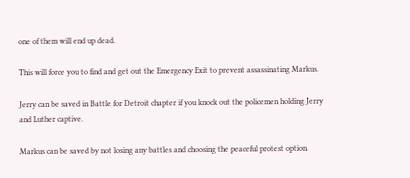one of them will end up dead.

This will force you to find and get out the Emergency Exit to prevent assassinating Markus.

Jerry can be saved in Battle for Detroit chapter if you knock out the policemen holding Jerry and Luther captive.

Markus can be saved by not losing any battles and choosing the peaceful protest option.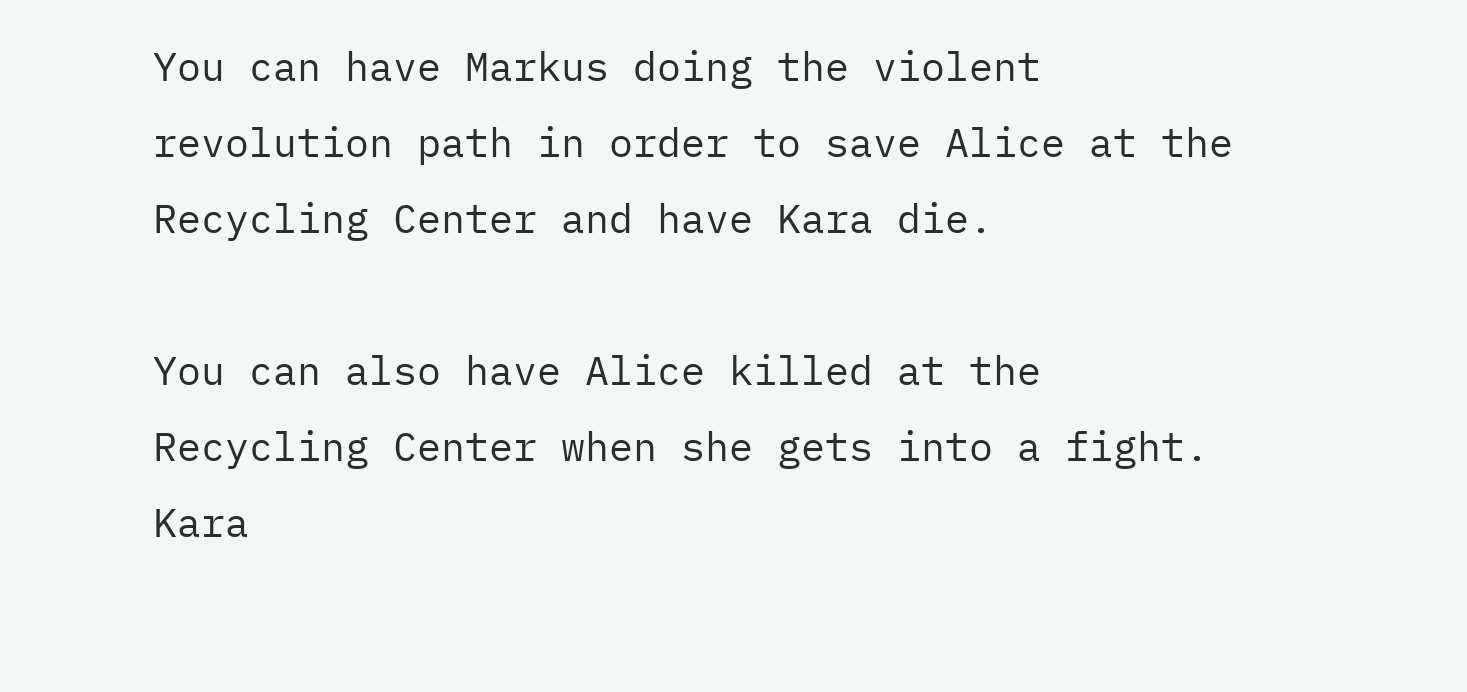You can have Markus doing the violent revolution path in order to save Alice at the Recycling Center and have Kara die.

You can also have Alice killed at the Recycling Center when she gets into a fight. Kara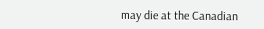may die at the Canadian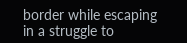border while escaping in a struggle to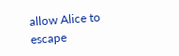allow Alice to escape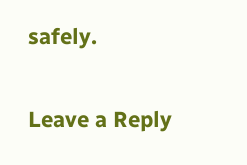safely.

Leave a Reply